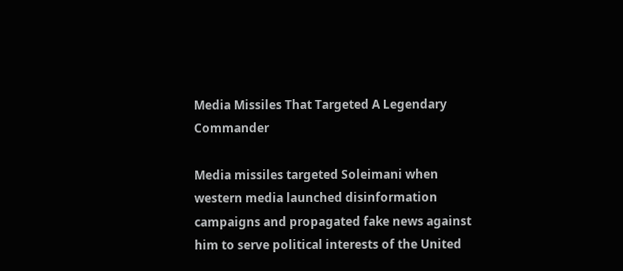Media Missiles That Targeted A Legendary Commander

Media missiles targeted Soleimani when western media launched disinformation campaigns and propagated fake news against him to serve political interests of the United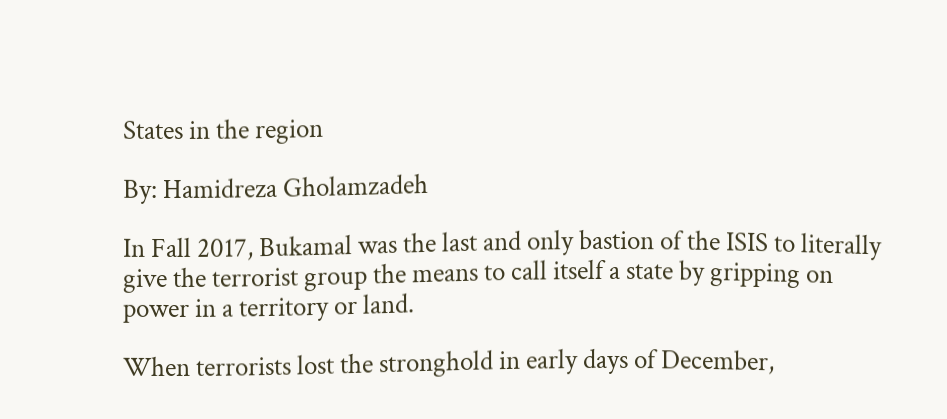States in the region

By: Hamidreza Gholamzadeh

In Fall 2017, Bukamal was the last and only bastion of the ISIS to literally give the terrorist group the means to call itself a state by gripping on power in a territory or land.

When terrorists lost the stronghold in early days of December,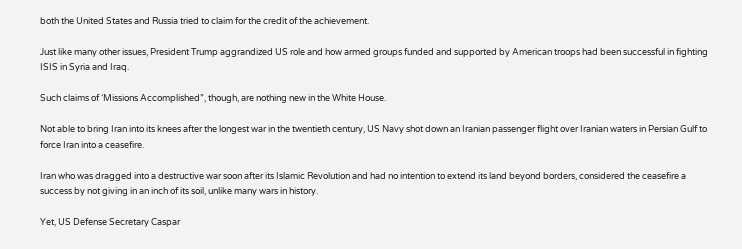both the United States and Russia tried to claim for the credit of the achievement.

Just like many other issues, President Trump aggrandized US role and how armed groups funded and supported by American troops had been successful in fighting ISIS in Syria and Iraq.

Such claims of ‘Missions Accomplished”, though, are nothing new in the White House.

Not able to bring Iran into its knees after the longest war in the twentieth century, US Navy shot down an Iranian passenger flight over Iranian waters in Persian Gulf to force Iran into a ceasefire.

Iran who was dragged into a destructive war soon after its Islamic Revolution and had no intention to extend its land beyond borders, considered the ceasefire a success by not giving in an inch of its soil, unlike many wars in history.

Yet, US Defense Secretary Caspar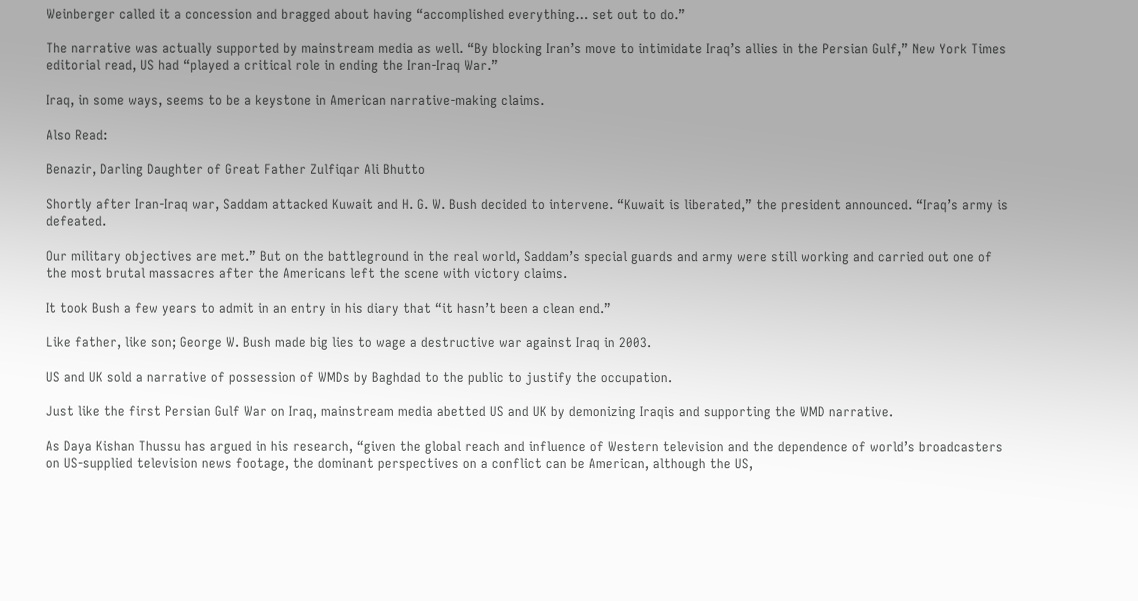Weinberger called it a concession and bragged about having “accomplished everything… set out to do.”

The narrative was actually supported by mainstream media as well. “By blocking Iran’s move to intimidate Iraq’s allies in the Persian Gulf,” New York Times editorial read, US had “played a critical role in ending the Iran-Iraq War.”

Iraq, in some ways, seems to be a keystone in American narrative-making claims.

Also Read:

Benazir, Darling Daughter of Great Father Zulfiqar Ali Bhutto

Shortly after Iran-Iraq war, Saddam attacked Kuwait and H. G. W. Bush decided to intervene. “Kuwait is liberated,” the president announced. “Iraq’s army is defeated.

Our military objectives are met.” But on the battleground in the real world, Saddam’s special guards and army were still working and carried out one of the most brutal massacres after the Americans left the scene with victory claims.

It took Bush a few years to admit in an entry in his diary that “it hasn’t been a clean end.”

Like father, like son; George W. Bush made big lies to wage a destructive war against Iraq in 2003.

US and UK sold a narrative of possession of WMDs by Baghdad to the public to justify the occupation.

Just like the first Persian Gulf War on Iraq, mainstream media abetted US and UK by demonizing Iraqis and supporting the WMD narrative.

As Daya Kishan Thussu has argued in his research, “given the global reach and influence of Western television and the dependence of world’s broadcasters on US-supplied television news footage, the dominant perspectives on a conflict can be American, although the US,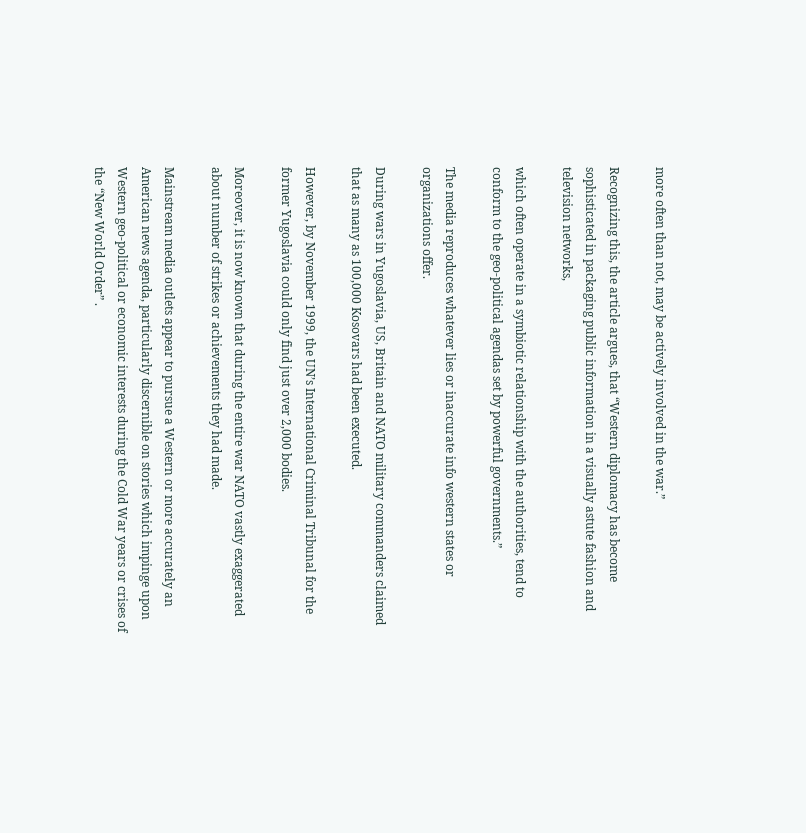more often than not, may be actively involved in the war.”

Recognizing this, the article argues, that “Western diplomacy has become sophisticated in packaging public information in a visually astute fashion and television networks,

which often operate in a symbiotic relationship with the authorities, tend to conform to the geo-political agendas set by powerful governments.”

The media reproduces whatever lies or inaccurate info western states or organizations offer.

During wars in Yugoslavia, US, Britain and NATO military commanders claimed that as many as 100,000 Kosovars had been executed.

However, by November 1999, the UN’s International Criminal Tribunal for the former Yugoslavia could only find just over 2,000 bodies.

Moreover, it is now known that during the entire war NATO vastly exaggerated about number of strikes or achievements they had made.

Mainstream media outlets appear to pursue a Western or more accurately an American news agenda, particularly discernible on stories which impinge upon Western geo-political or economic interests during the Cold War years or crises of the “New World Order” .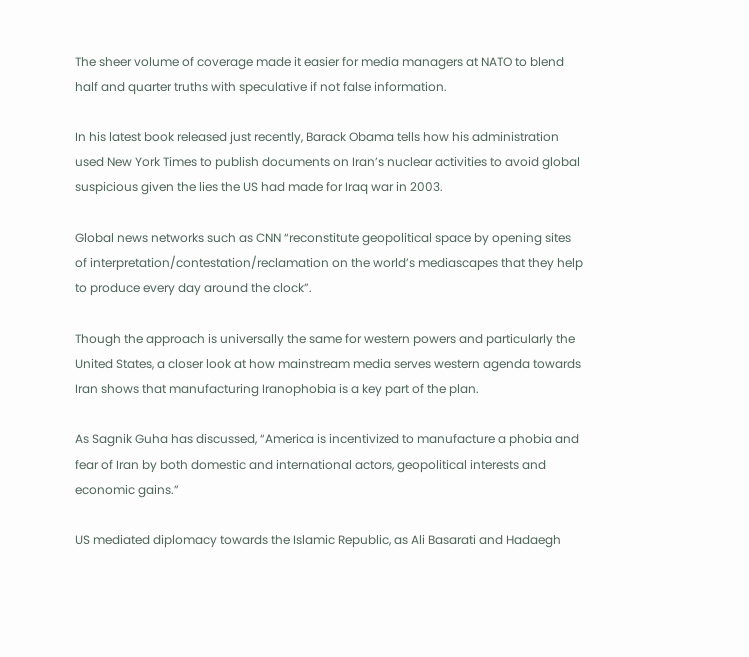The sheer volume of coverage made it easier for media managers at NATO to blend half and quarter truths with speculative if not false information.

In his latest book released just recently, Barack Obama tells how his administration used New York Times to publish documents on Iran’s nuclear activities to avoid global suspicious given the lies the US had made for Iraq war in 2003.

Global news networks such as CNN “reconstitute geopolitical space by opening sites of interpretation/contestation/reclamation on the world’s mediascapes that they help to produce every day around the clock”.

Though the approach is universally the same for western powers and particularly the United States, a closer look at how mainstream media serves western agenda towards Iran shows that manufacturing Iranophobia is a key part of the plan.

As Sagnik Guha has discussed, “America is incentivized to manufacture a phobia and fear of Iran by both domestic and international actors, geopolitical interests and economic gains.”

US mediated diplomacy towards the Islamic Republic, as Ali Basarati and Hadaegh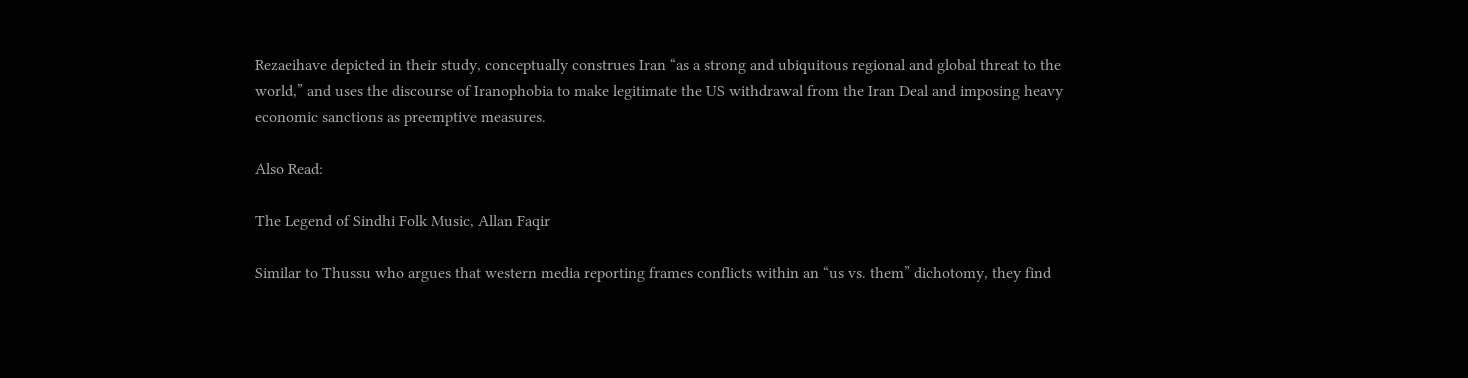Rezaeihave depicted in their study, conceptually construes Iran “as a strong and ubiquitous regional and global threat to the world,” and uses the discourse of Iranophobia to make legitimate the US withdrawal from the Iran Deal and imposing heavy economic sanctions as preemptive measures.

Also Read:

The Legend of Sindhi Folk Music, Allan Faqir

Similar to Thussu who argues that western media reporting frames conflicts within an “us vs. them” dichotomy, they find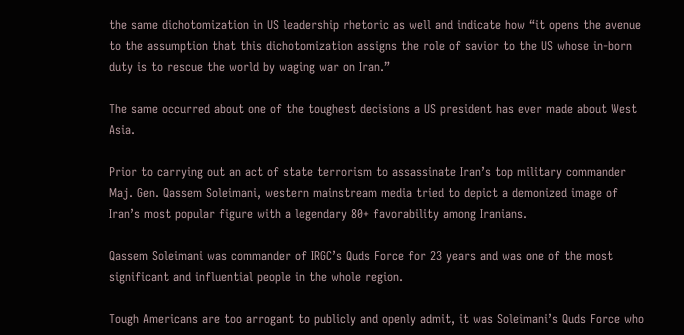the same dichotomization in US leadership rhetoric as well and indicate how “it opens the avenue to the assumption that this dichotomization assigns the role of savior to the US whose in-born duty is to rescue the world by waging war on Iran.”

The same occurred about one of the toughest decisions a US president has ever made about West Asia.

Prior to carrying out an act of state terrorism to assassinate Iran’s top military commander Maj. Gen. Qassem Soleimani, western mainstream media tried to depict a demonized image of Iran’s most popular figure with a legendary 80+ favorability among Iranians.

Qassem Soleimani was commander of IRGC’s Quds Force for 23 years and was one of the most significant and influential people in the whole region.

Tough Americans are too arrogant to publicly and openly admit, it was Soleimani’s Quds Force who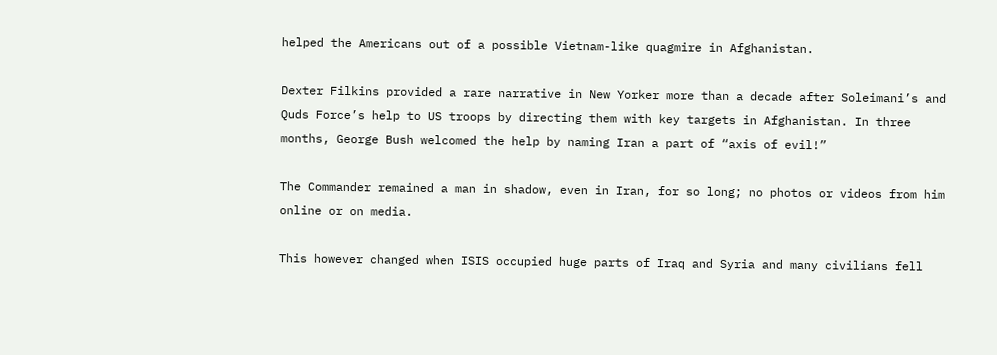helped the Americans out of a possible Vietnam-like quagmire in Afghanistan.

Dexter Filkins provided a rare narrative in New Yorker more than a decade after Soleimani’s and Quds Force’s help to US troops by directing them with key targets in Afghanistan. In three months, George Bush welcomed the help by naming Iran a part of “axis of evil!”

The Commander remained a man in shadow, even in Iran, for so long; no photos or videos from him online or on media.

This however changed when ISIS occupied huge parts of Iraq and Syria and many civilians fell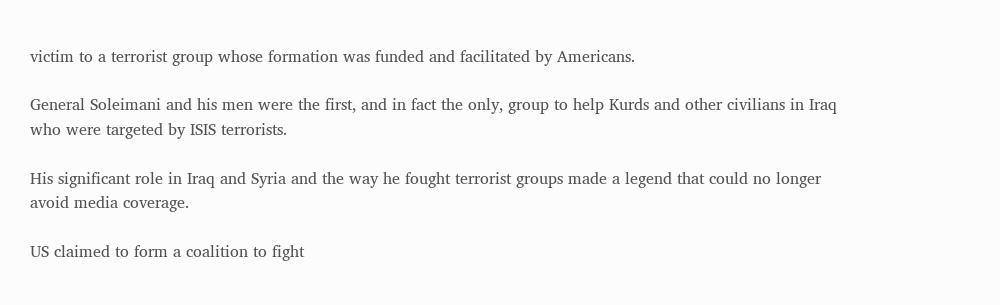victim to a terrorist group whose formation was funded and facilitated by Americans.

General Soleimani and his men were the first, and in fact the only, group to help Kurds and other civilians in Iraq who were targeted by ISIS terrorists.

His significant role in Iraq and Syria and the way he fought terrorist groups made a legend that could no longer avoid media coverage.

US claimed to form a coalition to fight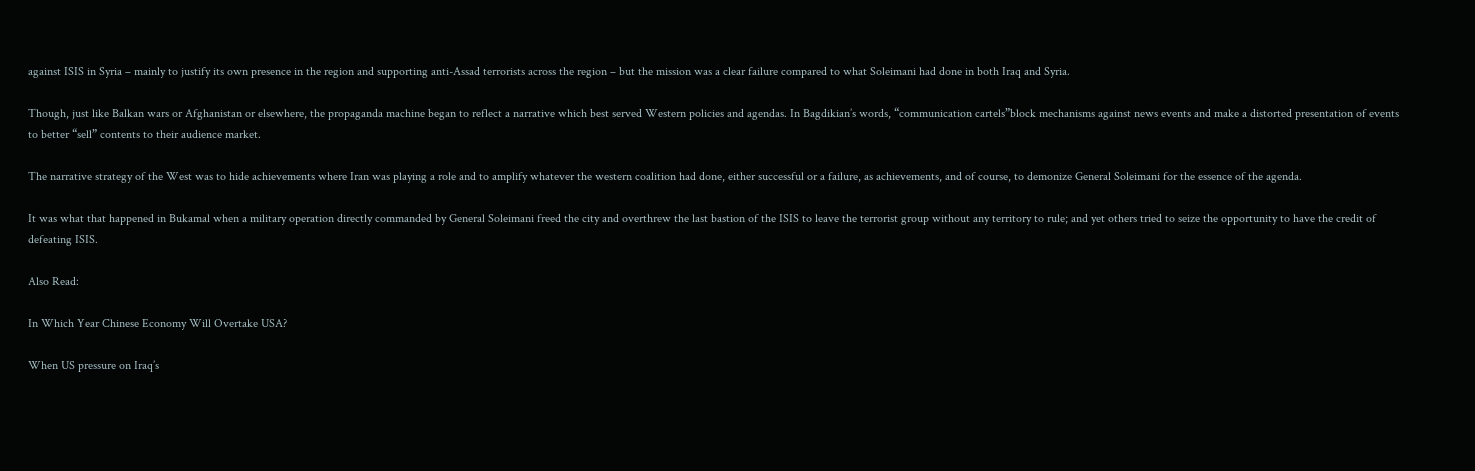against ISIS in Syria – mainly to justify its own presence in the region and supporting anti-Assad terrorists across the region – but the mission was a clear failure compared to what Soleimani had done in both Iraq and Syria.

Though, just like Balkan wars or Afghanistan or elsewhere, the propaganda machine began to reflect a narrative which best served Western policies and agendas. In Bagdikian’s words, “communication cartels”block mechanisms against news events and make a distorted presentation of events to better “sell” contents to their audience market.

The narrative strategy of the West was to hide achievements where Iran was playing a role and to amplify whatever the western coalition had done, either successful or a failure, as achievements, and of course, to demonize General Soleimani for the essence of the agenda.

It was what that happened in Bukamal when a military operation directly commanded by General Soleimani freed the city and overthrew the last bastion of the ISIS to leave the terrorist group without any territory to rule; and yet others tried to seize the opportunity to have the credit of defeating ISIS.

Also Read:

In Which Year Chinese Economy Will Overtake USA?

When US pressure on Iraq’s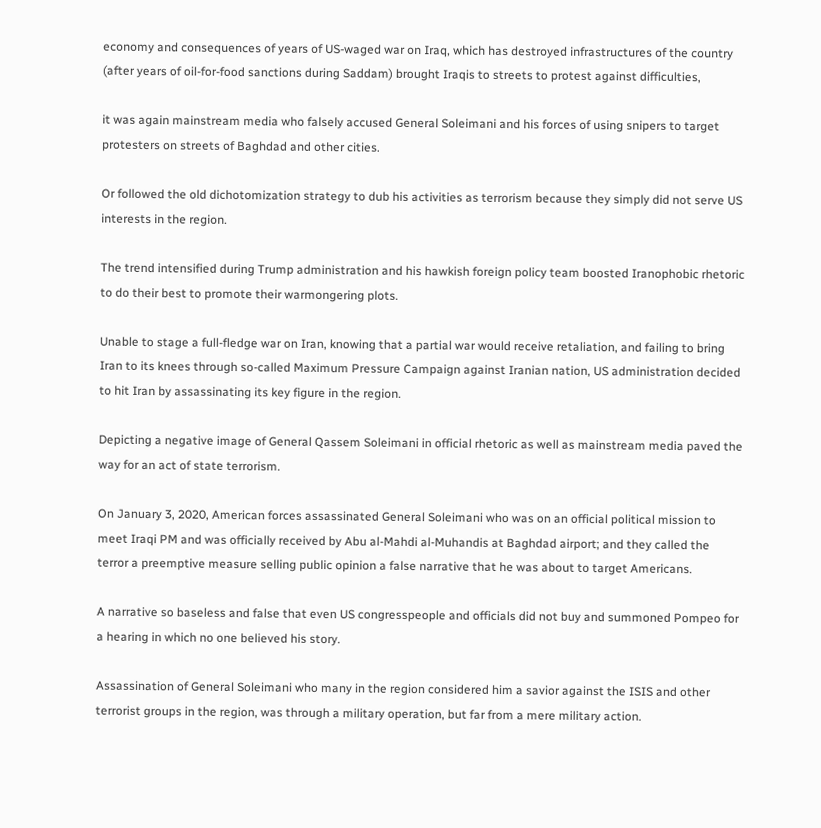economy and consequences of years of US-waged war on Iraq, which has destroyed infrastructures of the country (after years of oil-for-food sanctions during Saddam) brought Iraqis to streets to protest against difficulties,

it was again mainstream media who falsely accused General Soleimani and his forces of using snipers to target protesters on streets of Baghdad and other cities.

Or followed the old dichotomization strategy to dub his activities as terrorism because they simply did not serve US interests in the region.

The trend intensified during Trump administration and his hawkish foreign policy team boosted Iranophobic rhetoric to do their best to promote their warmongering plots.

Unable to stage a full-fledge war on Iran, knowing that a partial war would receive retaliation, and failing to bring Iran to its knees through so-called Maximum Pressure Campaign against Iranian nation, US administration decided to hit Iran by assassinating its key figure in the region.

Depicting a negative image of General Qassem Soleimani in official rhetoric as well as mainstream media paved the way for an act of state terrorism.

On January 3, 2020, American forces assassinated General Soleimani who was on an official political mission to meet Iraqi PM and was officially received by Abu al-Mahdi al-Muhandis at Baghdad airport; and they called the terror a preemptive measure selling public opinion a false narrative that he was about to target Americans.

A narrative so baseless and false that even US congresspeople and officials did not buy and summoned Pompeo for a hearing in which no one believed his story.

Assassination of General Soleimani who many in the region considered him a savior against the ISIS and other terrorist groups in the region, was through a military operation, but far from a mere military action.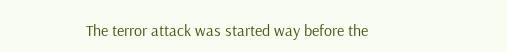The terror attack was started way before the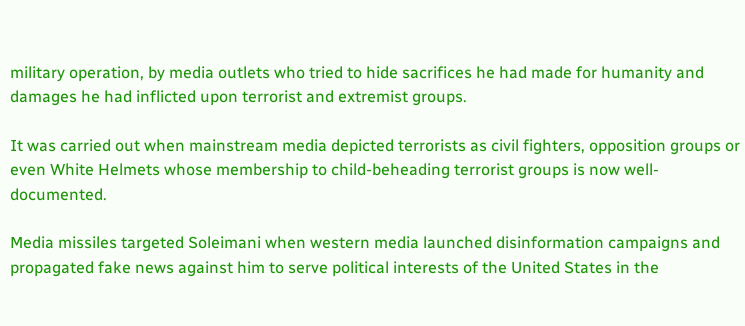military operation, by media outlets who tried to hide sacrifices he had made for humanity and damages he had inflicted upon terrorist and extremist groups.

It was carried out when mainstream media depicted terrorists as civil fighters, opposition groups or even White Helmets whose membership to child-beheading terrorist groups is now well-documented.

Media missiles targeted Soleimani when western media launched disinformation campaigns and propagated fake news against him to serve political interests of the United States in the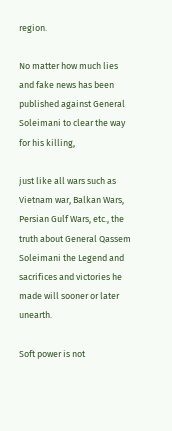region.

No matter how much lies and fake news has been published against General Soleimani to clear the way for his killing,

just like all wars such as Vietnam war, Balkan Wars, Persian Gulf Wars, etc., the truth about General Qassem Soleimani the Legend and sacrifices and victories he made will sooner or later unearth.

Soft power is not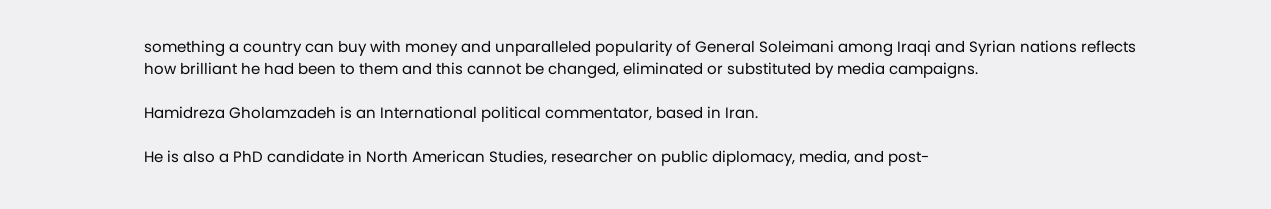something a country can buy with money and unparalleled popularity of General Soleimani among Iraqi and Syrian nations reflects how brilliant he had been to them and this cannot be changed, eliminated or substituted by media campaigns.

Hamidreza Gholamzadeh is an International political commentator, based in Iran.

He is also a PhD candidate in North American Studies, researcher on public diplomacy, media, and post-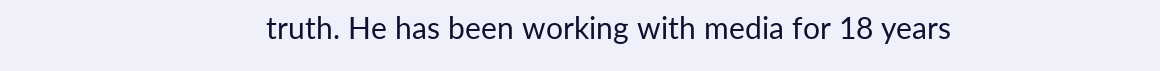truth. He has been working with media for 18 years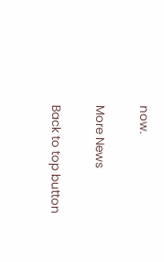now.

More News

Back to top button